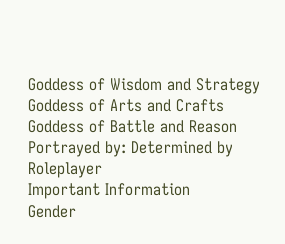Goddess of Wisdom and Strategy
Goddess of Arts and Crafts
Goddess of Battle and Reason
Portrayed by: Determined by Roleplayer
Important Information
Gender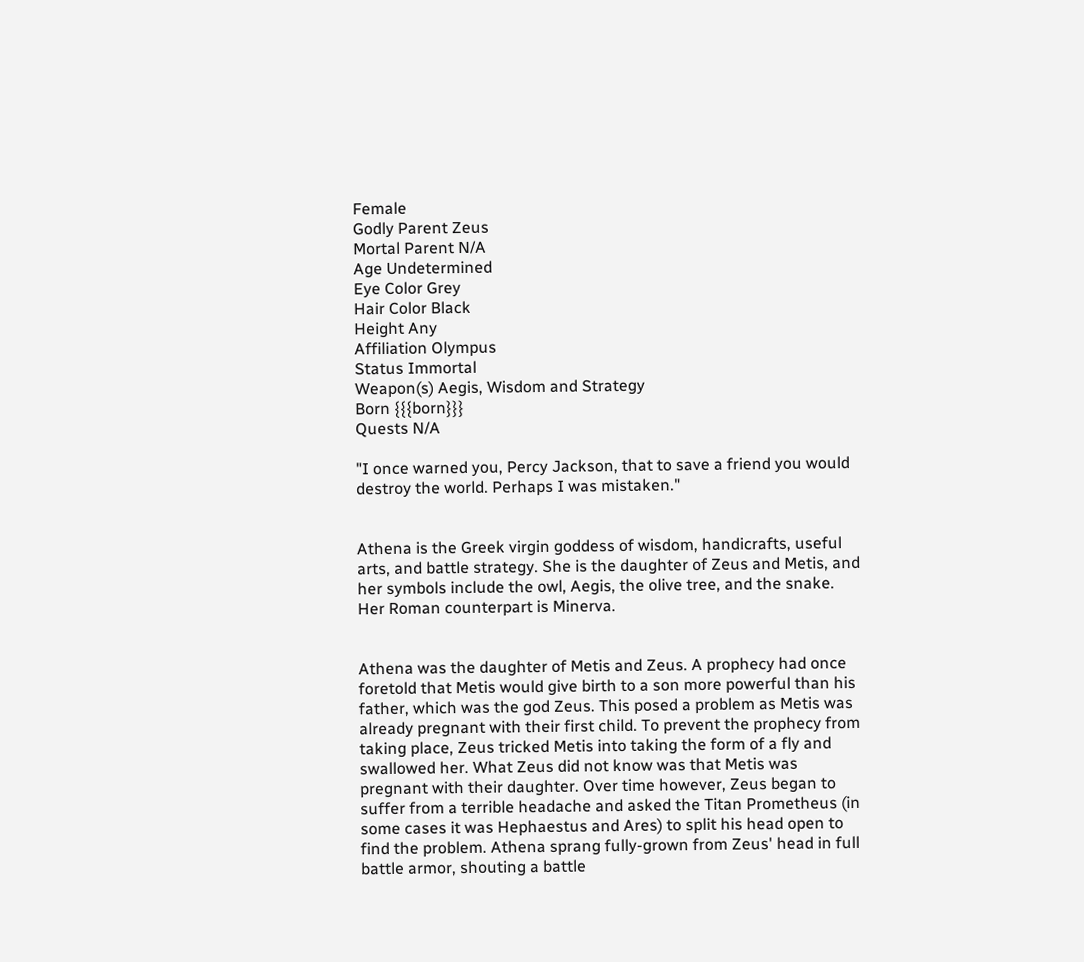Female
Godly Parent Zeus
Mortal Parent N/A
Age Undetermined
Eye Color Grey
Hair Color Black
Height Any
Affiliation Olympus
Status Immortal
Weapon(s) Aegis, Wisdom and Strategy
Born {{{born}}}
Quests N/A

"I once warned you, Percy Jackson, that to save a friend you would destroy the world. Perhaps I was mistaken."


Athena is the Greek virgin goddess of wisdom, handicrafts, useful arts, and battle strategy. She is the daughter of Zeus and Metis, and her symbols include the owl, Aegis, the olive tree, and the snake. Her Roman counterpart is Minerva.


Athena was the daughter of Metis and Zeus. A prophecy had once foretold that Metis would give birth to a son more powerful than his father, which was the god Zeus. This posed a problem as Metis was already pregnant with their first child. To prevent the prophecy from taking place, Zeus tricked Metis into taking the form of a fly and swallowed her. What Zeus did not know was that Metis was pregnant with their daughter. Over time however, Zeus began to suffer from a terrible headache and asked the Titan Prometheus (in some cases it was Hephaestus and Ares) to split his head open to find the problem. Athena sprang fully-grown from Zeus' head in full battle armor, shouting a battle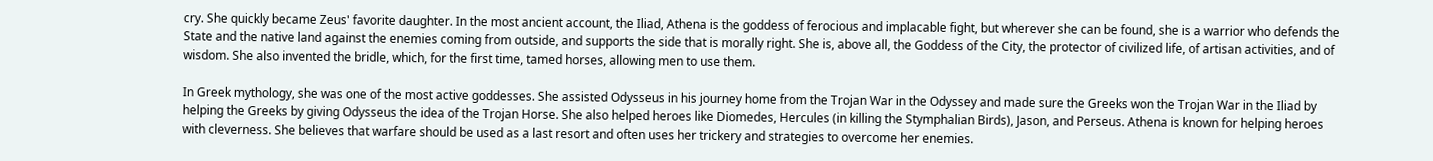cry. She quickly became Zeus' favorite daughter. In the most ancient account, the Iliad, Athena is the goddess of ferocious and implacable fight, but wherever she can be found, she is a warrior who defends the State and the native land against the enemies coming from outside, and supports the side that is morally right. She is, above all, the Goddess of the City, the protector of civilized life, of artisan activities, and of wisdom. She also invented the bridle, which, for the first time, tamed horses, allowing men to use them.

In Greek mythology, she was one of the most active goddesses. She assisted Odysseus in his journey home from the Trojan War in the Odyssey and made sure the Greeks won the Trojan War in the Iliad by helping the Greeks by giving Odysseus the idea of the Trojan Horse. She also helped heroes like Diomedes, Hercules (in killing the Stymphalian Birds), Jason, and Perseus. Athena is known for helping heroes with cleverness. She believes that warfare should be used as a last resort and often uses her trickery and strategies to overcome her enemies.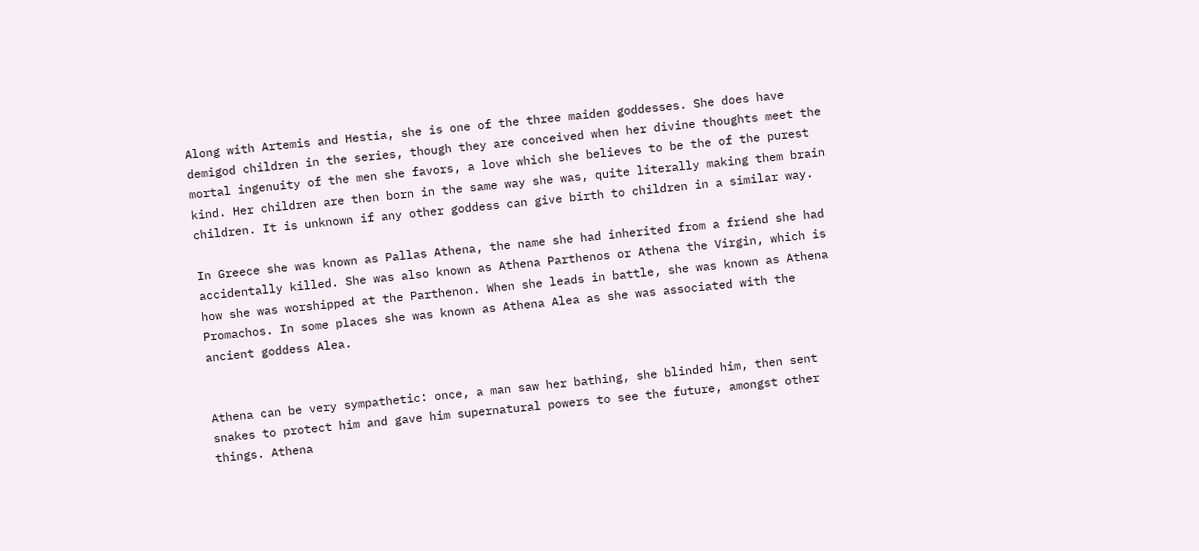Along with Artemis and Hestia, she is one of the three maiden goddesses. She does have demigod children in the series, though they are conceived when her divine thoughts meet the mortal ingenuity of the men she favors, a love which she believes to be the of the purest kind. Her children are then born in the same way she was, quite literally making them brain children. It is unknown if any other goddess can give birth to children in a similar way.

In Greece she was known as Pallas Athena, the name she had inherited from a friend she had accidentally killed. She was also known as Athena Parthenos or Athena the Virgin, which is how she was worshipped at the Parthenon. When she leads in battle, she was known as Athena Promachos. In some places she was known as Athena Alea as she was associated with the ancient goddess Alea.


Athena can be very sympathetic: once, a man saw her bathing, she blinded him, then sent snakes to protect him and gave him supernatural powers to see the future, amongst other things. Athena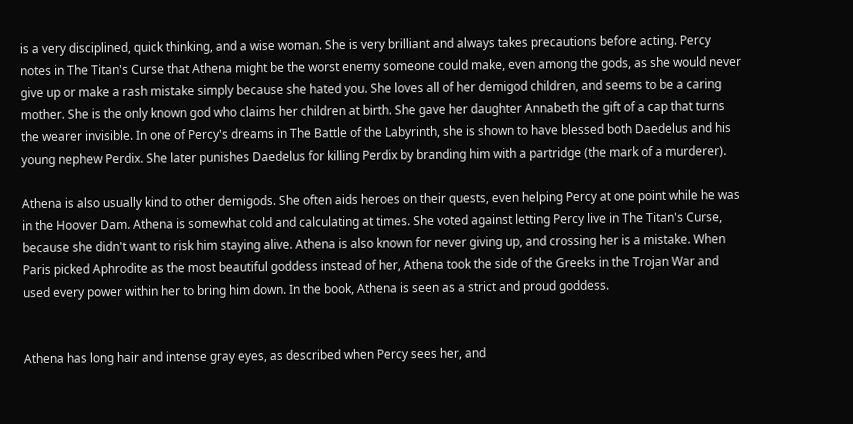is a very disciplined, quick thinking, and a wise woman. She is very brilliant and always takes precautions before acting. Percy notes in The Titan's Curse that Athena might be the worst enemy someone could make, even among the gods, as she would never give up or make a rash mistake simply because she hated you. She loves all of her demigod children, and seems to be a caring mother. She is the only known god who claims her children at birth. She gave her daughter Annabeth the gift of a cap that turns the wearer invisible. In one of Percy's dreams in The Battle of the Labyrinth, she is shown to have blessed both Daedelus and his young nephew Perdix. She later punishes Daedelus for killing Perdix by branding him with a partridge (the mark of a murderer).

Athena is also usually kind to other demigods. She often aids heroes on their quests, even helping Percy at one point while he was in the Hoover Dam. Athena is somewhat cold and calculating at times. She voted against letting Percy live in The Titan's Curse, because she didn't want to risk him staying alive. Athena is also known for never giving up, and crossing her is a mistake. When Paris picked Aphrodite as the most beautiful goddess instead of her, Athena took the side of the Greeks in the Trojan War and used every power within her to bring him down. In the book, Athena is seen as a strict and proud goddess.


Athena has long hair and intense gray eyes, as described when Percy sees her, and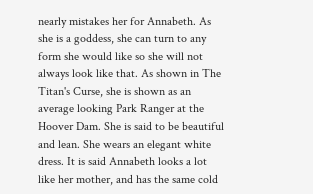nearly mistakes her for Annabeth. As she is a goddess, she can turn to any form she would like so she will not always look like that. As shown in The Titan's Curse, she is shown as an average looking Park Ranger at the Hoover Dam. She is said to be beautiful and lean. She wears an elegant white dress. It is said Annabeth looks a lot like her mother, and has the same cold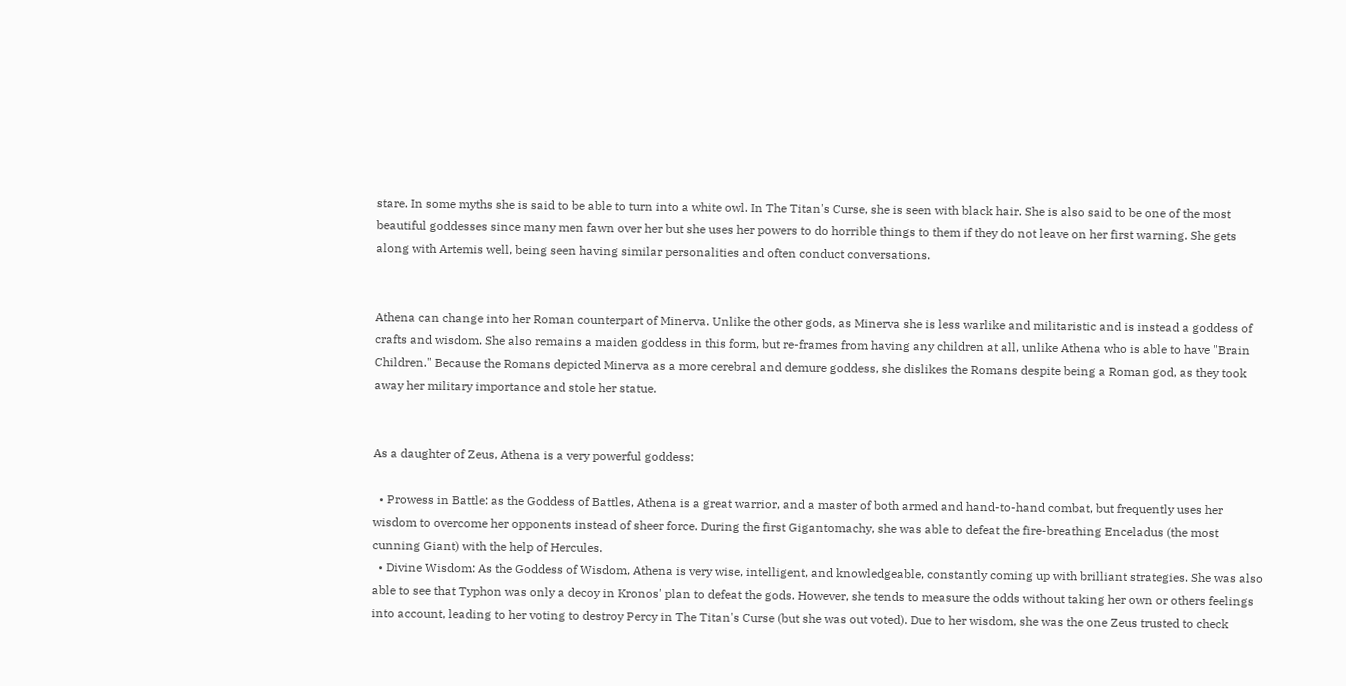stare. In some myths she is said to be able to turn into a white owl. In The Titan's Curse, she is seen with black hair. She is also said to be one of the most beautiful goddesses since many men fawn over her but she uses her powers to do horrible things to them if they do not leave on her first warning. She gets along with Artemis well, being seen having similar personalities and often conduct conversations.


Athena can change into her Roman counterpart of Minerva. Unlike the other gods, as Minerva she is less warlike and militaristic and is instead a goddess of crafts and wisdom. She also remains a maiden goddess in this form, but re-frames from having any children at all, unlike Athena who is able to have "Brain Children." Because the Romans depicted Minerva as a more cerebral and demure goddess, she dislikes the Romans despite being a Roman god, as they took away her military importance and stole her statue.


As a daughter of Zeus, Athena is a very powerful goddess:

  • Prowess in Battle: as the Goddess of Battles, Athena is a great warrior, and a master of both armed and hand-to-hand combat, but frequently uses her wisdom to overcome her opponents instead of sheer force. During the first Gigantomachy, she was able to defeat the fire-breathing Enceladus (the most cunning Giant) with the help of Hercules.
  • Divine Wisdom: As the Goddess of Wisdom, Athena is very wise, intelligent, and knowledgeable, constantly coming up with brilliant strategies. She was also able to see that Typhon was only a decoy in Kronos' plan to defeat the gods. However, she tends to measure the odds without taking her own or others feelings into account, leading to her voting to destroy Percy in The Titan's Curse (but she was out voted). Due to her wisdom, she was the one Zeus trusted to check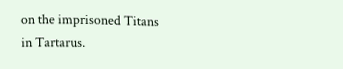on the imprisoned Titans in Tartarus.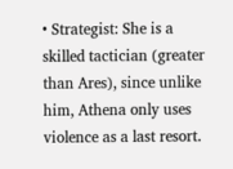• Strategist: She is a skilled tactician (greater than Ares), since unlike him, Athena only uses violence as a last resort.